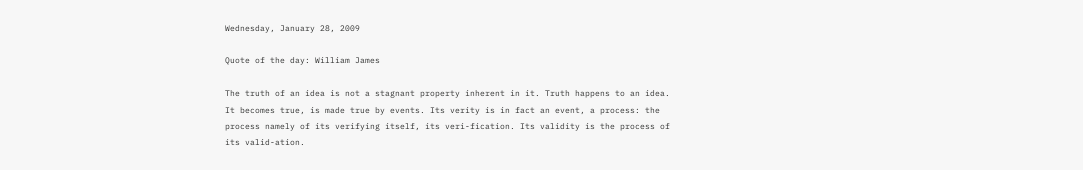Wednesday, January 28, 2009

Quote of the day: William James

The truth of an idea is not a stagnant property inherent in it. Truth happens to an idea. It becomes true, is made true by events. Its verity is in fact an event, a process: the process namely of its verifying itself, its veri-fication. Its validity is the process of its valid-ation.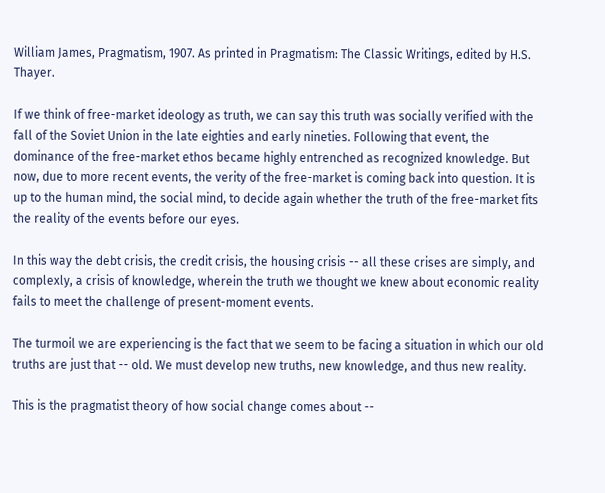William James, Pragmatism, 1907. As printed in Pragmatism: The Classic Writings, edited by H.S. Thayer.

If we think of free-market ideology as truth, we can say this truth was socially verified with the fall of the Soviet Union in the late eighties and early nineties. Following that event, the dominance of the free-market ethos became highly entrenched as recognized knowledge. But now, due to more recent events, the verity of the free-market is coming back into question. It is up to the human mind, the social mind, to decide again whether the truth of the free-market fits the reality of the events before our eyes.

In this way the debt crisis, the credit crisis, the housing crisis -- all these crises are simply, and complexly, a crisis of knowledge, wherein the truth we thought we knew about economic reality fails to meet the challenge of present-moment events.

The turmoil we are experiencing is the fact that we seem to be facing a situation in which our old truths are just that -- old. We must develop new truths, new knowledge, and thus new reality.

This is the pragmatist theory of how social change comes about --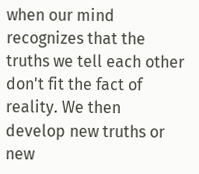when our mind recognizes that the truths we tell each other don't fit the fact of reality. We then develop new truths or new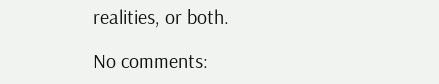realities, or both.

No comments: